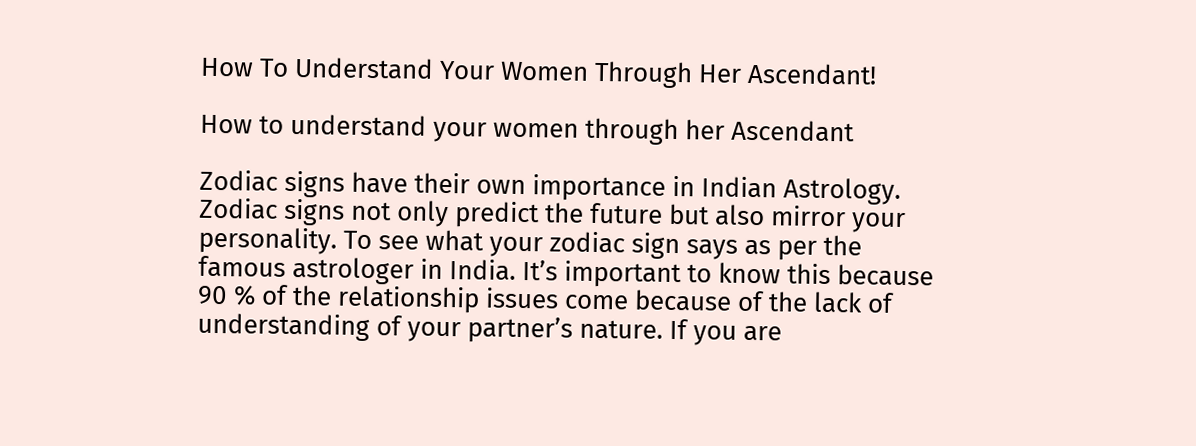How To Understand Your Women Through Her Ascendant!

How to understand your women through her Ascendant

Zodiac signs have their own importance in Indian Astrology. Zodiac signs not only predict the future but also mirror your personality. To see what your zodiac sign says as per the famous astrologer in India. It’s important to know this because 90 % of the relationship issues come because of the lack of understanding of your partner’s nature. If you are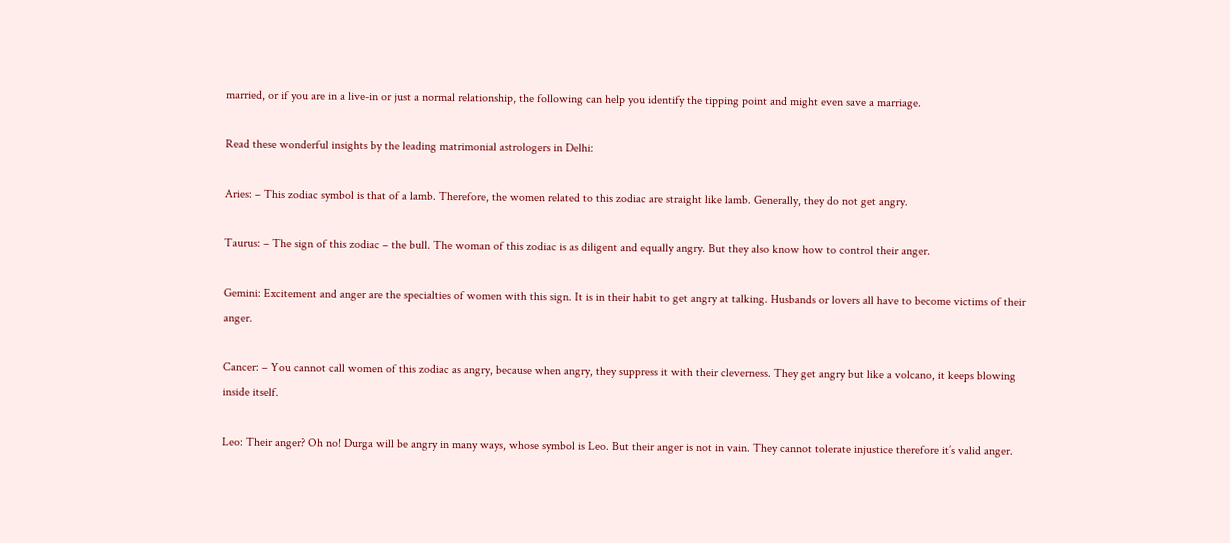married, or if you are in a live-in or just a normal relationship, the following can help you identify the tipping point and might even save a marriage.

Read these wonderful insights by the leading matrimonial astrologers in Delhi:

Aries: – This zodiac symbol is that of a lamb. Therefore, the women related to this zodiac are straight like lamb. Generally, they do not get angry.

Taurus: – The sign of this zodiac – the bull. The woman of this zodiac is as diligent and equally angry. But they also know how to control their anger.

Gemini: Excitement and anger are the specialties of women with this sign. It is in their habit to get angry at talking. Husbands or lovers all have to become victims of their anger.

Cancer: – You cannot call women of this zodiac as angry, because when angry, they suppress it with their cleverness. They get angry but like a volcano, it keeps blowing inside itself.

Leo: Their anger? Oh no! Durga will be angry in many ways, whose symbol is Leo. But their anger is not in vain. They cannot tolerate injustice therefore it’s valid anger.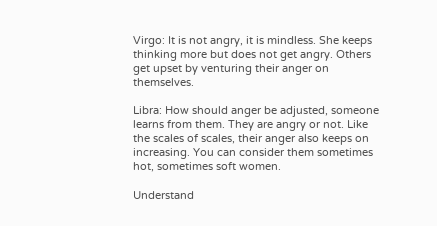Virgo: It is not angry, it is mindless. She keeps thinking more but does not get angry. Others get upset by venturing their anger on themselves.

Libra: How should anger be adjusted, someone learns from them. They are angry or not. Like the scales of scales, their anger also keeps on increasing. You can consider them sometimes hot, sometimes soft women.

Understand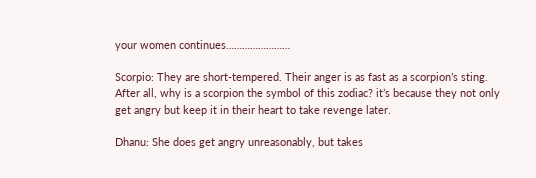your women continues……………………

Scorpio: They are short-tempered. Their anger is as fast as a scorpion’s sting. After all, why is a scorpion the symbol of this zodiac? it’s because they not only get angry but keep it in their heart to take revenge later.

Dhanu: She does get angry unreasonably, but takes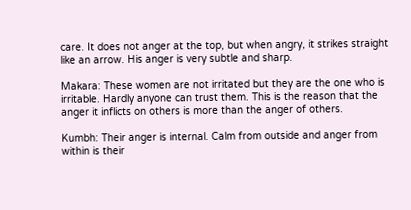care. It does not anger at the top, but when angry, it strikes straight like an arrow. His anger is very subtle and sharp.

Makara: These women are not irritated but they are the one who is irritable. Hardly anyone can trust them. This is the reason that the anger it inflicts on others is more than the anger of others.

Kumbh: Their anger is internal. Calm from outside and anger from within is their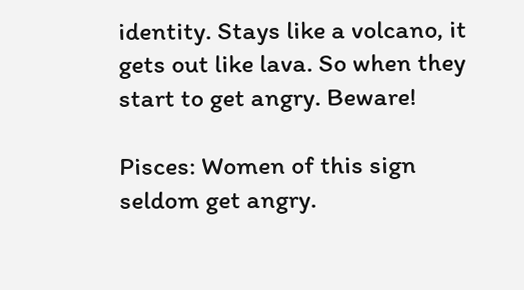identity. Stays like a volcano, it gets out like lava. So when they start to get angry. Beware!

Pisces: Women of this sign seldom get angry.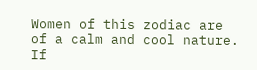Women of this zodiac are of a calm and cool nature. If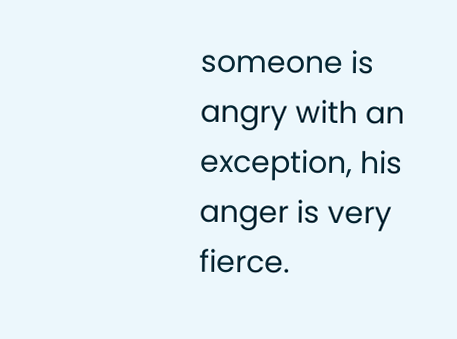someone is angry with an exception, his anger is very fierce.